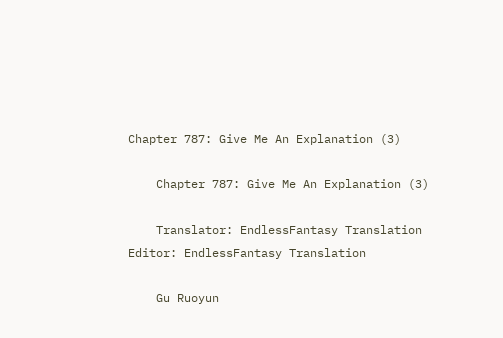Chapter 787: Give Me An Explanation (3)

    Chapter 787: Give Me An Explanation (3)

    Translator: EndlessFantasy Translation  Editor: EndlessFantasy Translation

    Gu Ruoyun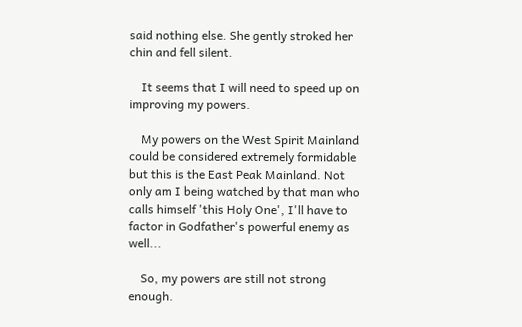said nothing else. She gently stroked her chin and fell silent.

    It seems that I will need to speed up on improving my powers.

    My powers on the West Spirit Mainland could be considered extremely formidable but this is the East Peak Mainland. Not only am I being watched by that man who calls himself 'this Holy One', I'll have to factor in Godfather's powerful enemy as well...

    So, my powers are still not strong enough.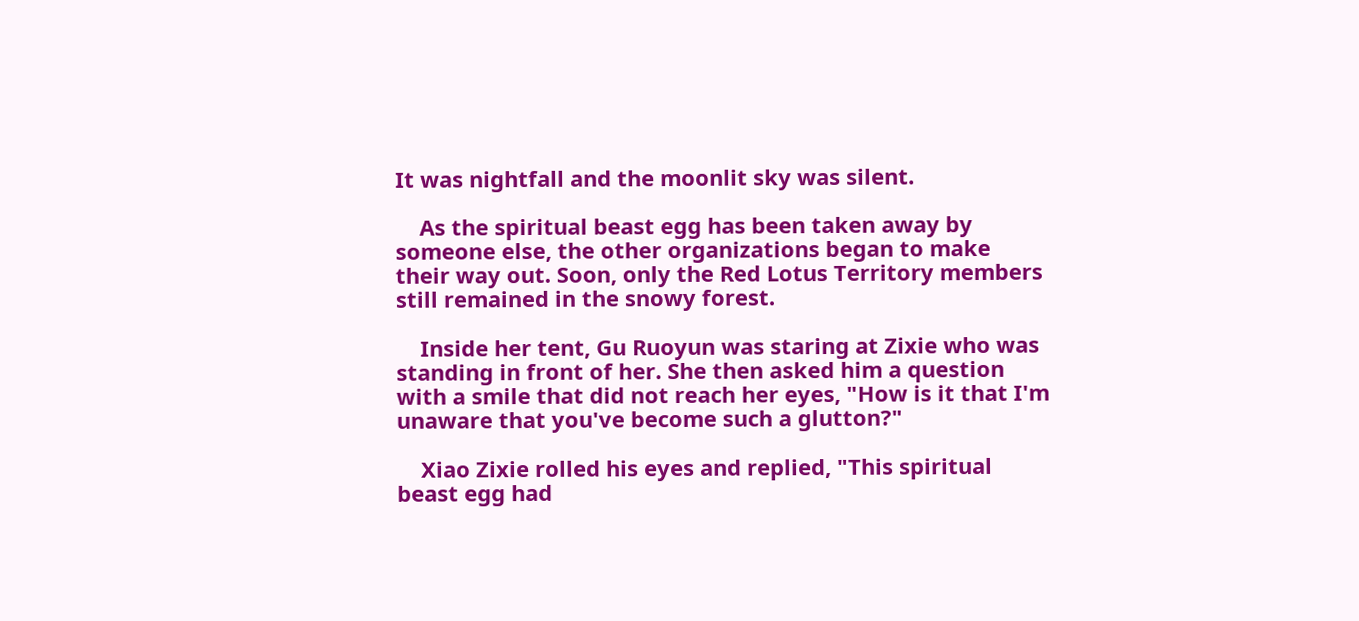It was nightfall and the moonlit sky was silent.

    As the spiritual beast egg has been taken away by someone else, the other organizations began to make their way out. Soon, only the Red Lotus Territory members still remained in the snowy forest.

    Inside her tent, Gu Ruoyun was staring at Zixie who was standing in front of her. She then asked him a question with a smile that did not reach her eyes, "How is it that I'm unaware that you've become such a glutton?"

    Xiao Zixie rolled his eyes and replied, "This spiritual beast egg had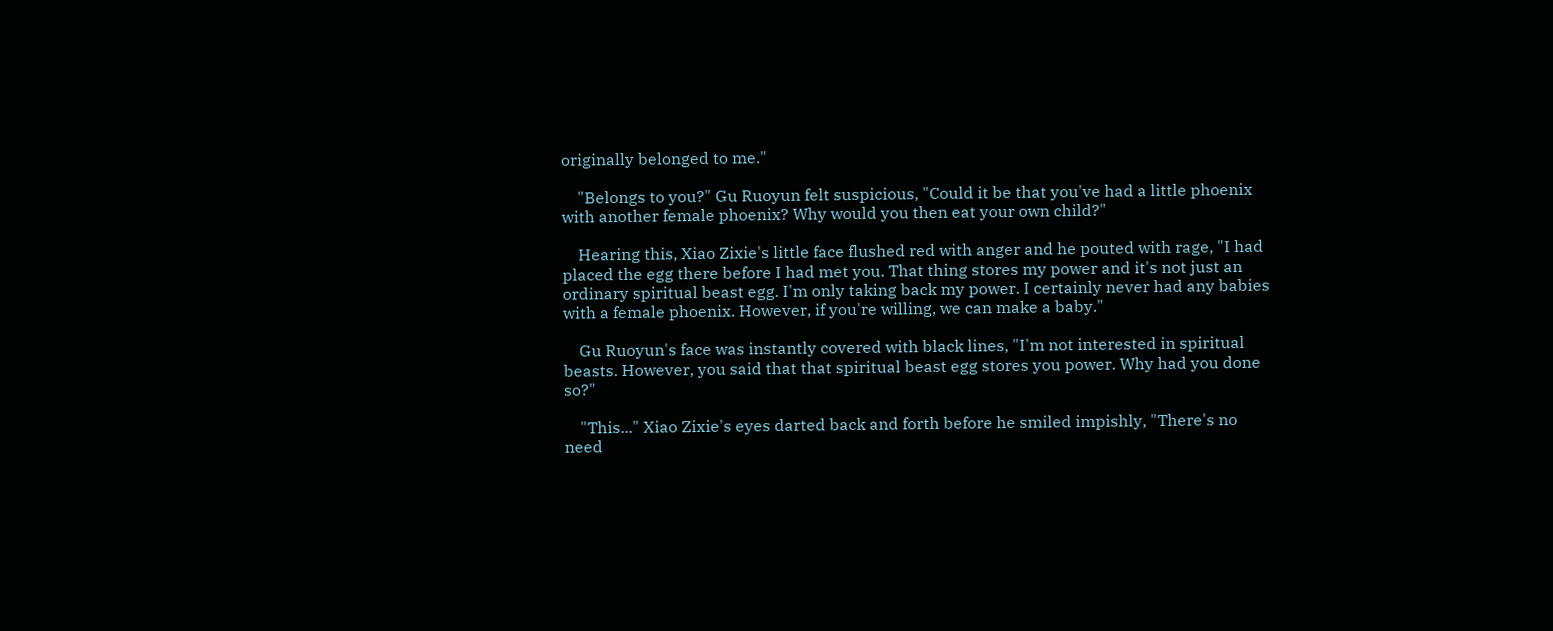originally belonged to me."

    "Belongs to you?" Gu Ruoyun felt suspicious, "Could it be that you've had a little phoenix with another female phoenix? Why would you then eat your own child?"

    Hearing this, Xiao Zixie's little face flushed red with anger and he pouted with rage, "I had placed the egg there before I had met you. That thing stores my power and it's not just an ordinary spiritual beast egg. I'm only taking back my power. I certainly never had any babies with a female phoenix. However, if you're willing, we can make a baby."

    Gu Ruoyun's face was instantly covered with black lines, "I'm not interested in spiritual beasts. However, you said that that spiritual beast egg stores you power. Why had you done so?"

    "This..." Xiao Zixie's eyes darted back and forth before he smiled impishly, "There's no need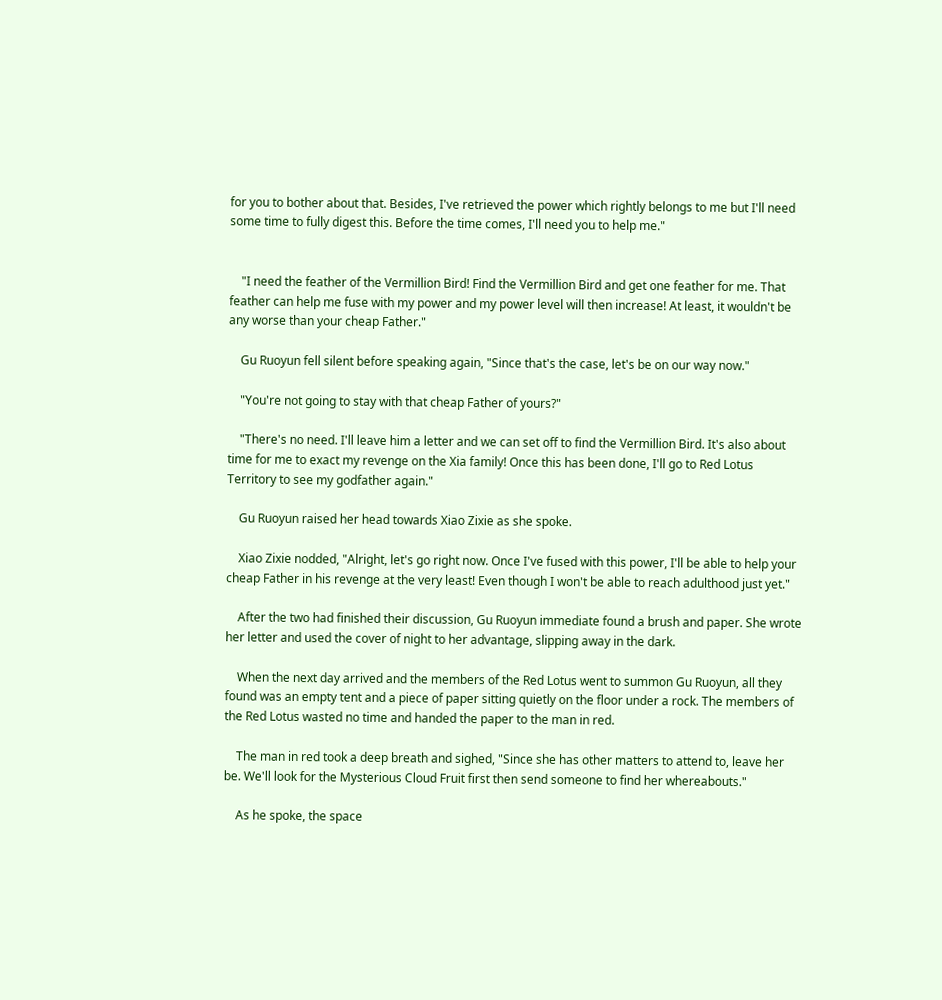for you to bother about that. Besides, I've retrieved the power which rightly belongs to me but I'll need some time to fully digest this. Before the time comes, I'll need you to help me."


    "I need the feather of the Vermillion Bird! Find the Vermillion Bird and get one feather for me. That feather can help me fuse with my power and my power level will then increase! At least, it wouldn't be any worse than your cheap Father."

    Gu Ruoyun fell silent before speaking again, "Since that's the case, let's be on our way now."

    "You're not going to stay with that cheap Father of yours?"

    "There's no need. I'll leave him a letter and we can set off to find the Vermillion Bird. It's also about time for me to exact my revenge on the Xia family! Once this has been done, I'll go to Red Lotus Territory to see my godfather again."

    Gu Ruoyun raised her head towards Xiao Zixie as she spoke.

    Xiao Zixie nodded, "Alright, let's go right now. Once I've fused with this power, I'll be able to help your cheap Father in his revenge at the very least! Even though I won't be able to reach adulthood just yet."

    After the two had finished their discussion, Gu Ruoyun immediate found a brush and paper. She wrote her letter and used the cover of night to her advantage, slipping away in the dark.

    When the next day arrived and the members of the Red Lotus went to summon Gu Ruoyun, all they found was an empty tent and a piece of paper sitting quietly on the floor under a rock. The members of the Red Lotus wasted no time and handed the paper to the man in red.

    The man in red took a deep breath and sighed, "Since she has other matters to attend to, leave her be. We'll look for the Mysterious Cloud Fruit first then send someone to find her whereabouts."

    As he spoke, the space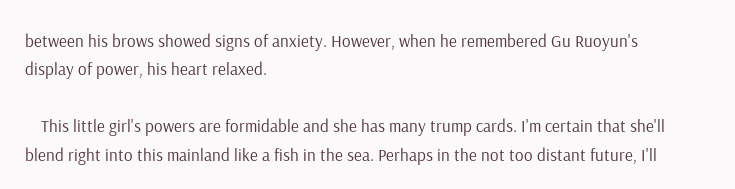between his brows showed signs of anxiety. However, when he remembered Gu Ruoyun's display of power, his heart relaxed.

    This little girl's powers are formidable and she has many trump cards. I'm certain that she'll blend right into this mainland like a fish in the sea. Perhaps in the not too distant future, I'll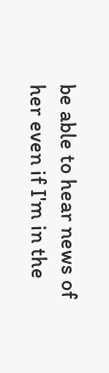be able to hear news of her even if I'm in the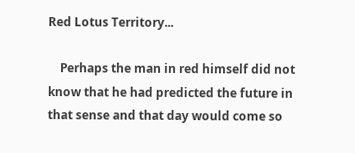Red Lotus Territory...

    Perhaps the man in red himself did not know that he had predicted the future in that sense and that day would come so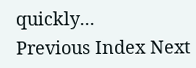quickly...
Previous Index Next